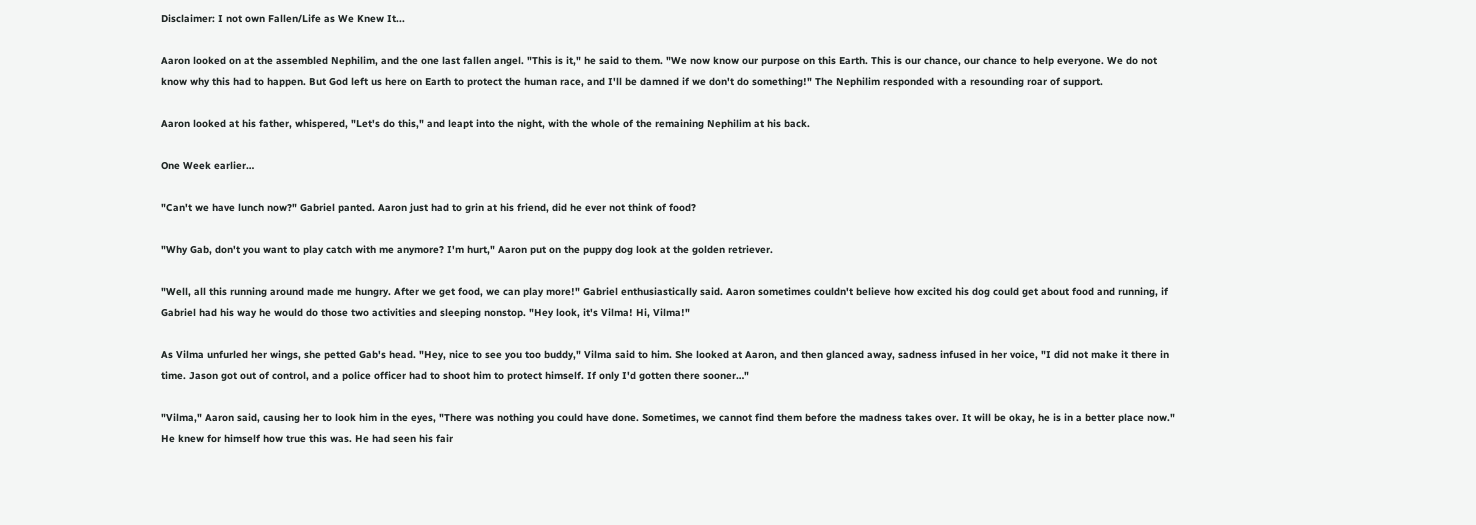Disclaimer: I not own Fallen/Life as We Knew It...

Aaron looked on at the assembled Nephilim, and the one last fallen angel. "This is it," he said to them. "We now know our purpose on this Earth. This is our chance, our chance to help everyone. We do not know why this had to happen. But God left us here on Earth to protect the human race, and I'll be damned if we don't do something!" The Nephilim responded with a resounding roar of support.

Aaron looked at his father, whispered, "Let's do this," and leapt into the night, with the whole of the remaining Nephilim at his back.

One Week earlier…

"Can't we have lunch now?" Gabriel panted. Aaron just had to grin at his friend, did he ever not think of food?

"Why Gab, don't you want to play catch with me anymore? I'm hurt," Aaron put on the puppy dog look at the golden retriever.

"Well, all this running around made me hungry. After we get food, we can play more!" Gabriel enthusiastically said. Aaron sometimes couldn't believe how excited his dog could get about food and running, if Gabriel had his way he would do those two activities and sleeping nonstop. "Hey look, it's Vilma! Hi, Vilma!"

As Vilma unfurled her wings, she petted Gab's head. "Hey, nice to see you too buddy," Vilma said to him. She looked at Aaron, and then glanced away, sadness infused in her voice, "I did not make it there in time. Jason got out of control, and a police officer had to shoot him to protect himself. If only I'd gotten there sooner…"

"Vilma," Aaron said, causing her to look him in the eyes, "There was nothing you could have done. Sometimes, we cannot find them before the madness takes over. It will be okay, he is in a better place now." He knew for himself how true this was. He had seen his fair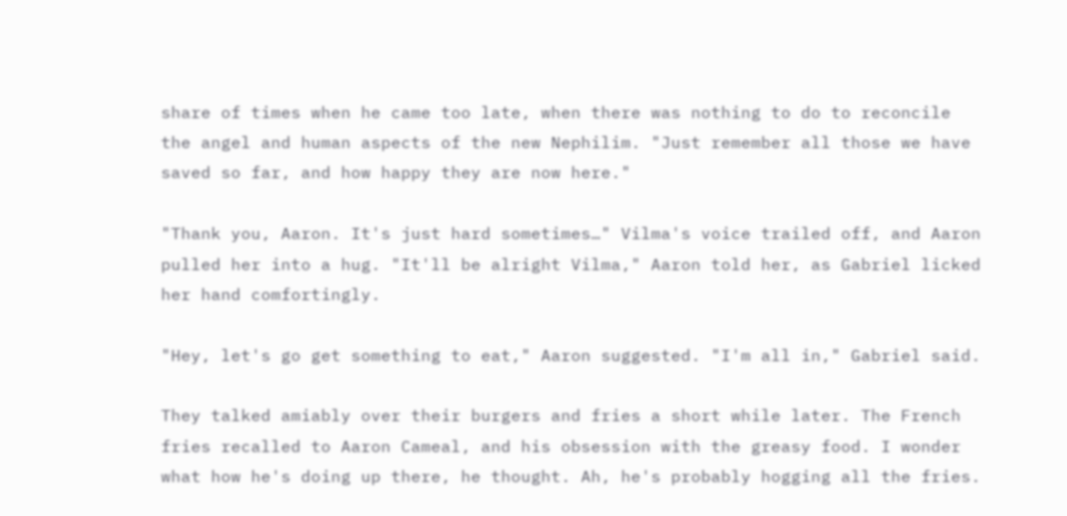share of times when he came too late, when there was nothing to do to reconcile the angel and human aspects of the new Nephilim. "Just remember all those we have saved so far, and how happy they are now here."

"Thank you, Aaron. It's just hard sometimes…" Vilma's voice trailed off, and Aaron pulled her into a hug. "It'll be alright Vilma," Aaron told her, as Gabriel licked her hand comfortingly.

"Hey, let's go get something to eat," Aaron suggested. "I'm all in," Gabriel said.

They talked amiably over their burgers and fries a short while later. The French fries recalled to Aaron Cameal, and his obsession with the greasy food. I wonder what how he's doing up there, he thought. Ah, he's probably hogging all the fries.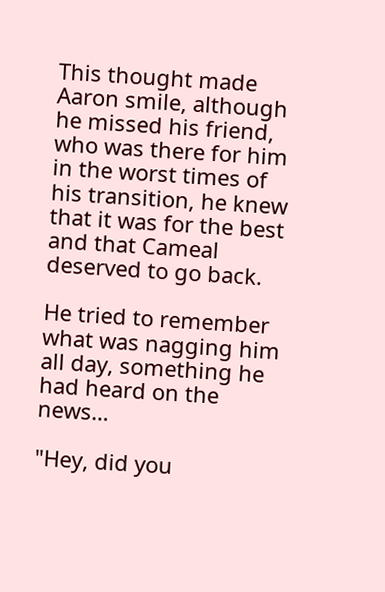This thought made Aaron smile, although he missed his friend, who was there for him in the worst times of his transition, he knew that it was for the best and that Cameal deserved to go back.

He tried to remember what was nagging him all day, something he had heard on the news…

"Hey, did you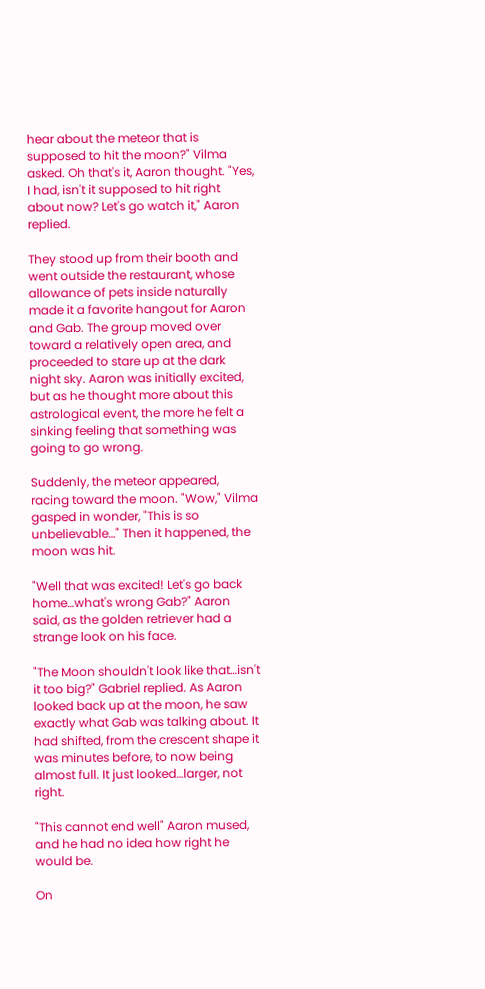hear about the meteor that is supposed to hit the moon?" Vilma asked. Oh that's it, Aaron thought. "Yes, I had, isn't it supposed to hit right about now? Let's go watch it," Aaron replied.

They stood up from their booth and went outside the restaurant, whose allowance of pets inside naturally made it a favorite hangout for Aaron and Gab. The group moved over toward a relatively open area, and proceeded to stare up at the dark night sky. Aaron was initially excited, but as he thought more about this astrological event, the more he felt a sinking feeling that something was going to go wrong.

Suddenly, the meteor appeared, racing toward the moon. "Wow," Vilma gasped in wonder, "This is so unbelievable…" Then it happened, the moon was hit.

"Well that was excited! Let's go back home…what's wrong Gab?" Aaron said, as the golden retriever had a strange look on his face.

"The Moon shouldn't look like that…isn't it too big?" Gabriel replied. As Aaron looked back up at the moon, he saw exactly what Gab was talking about. It had shifted, from the crescent shape it was minutes before, to now being almost full. It just looked…larger, not right.

"This cannot end well" Aaron mused, and he had no idea how right he would be.

On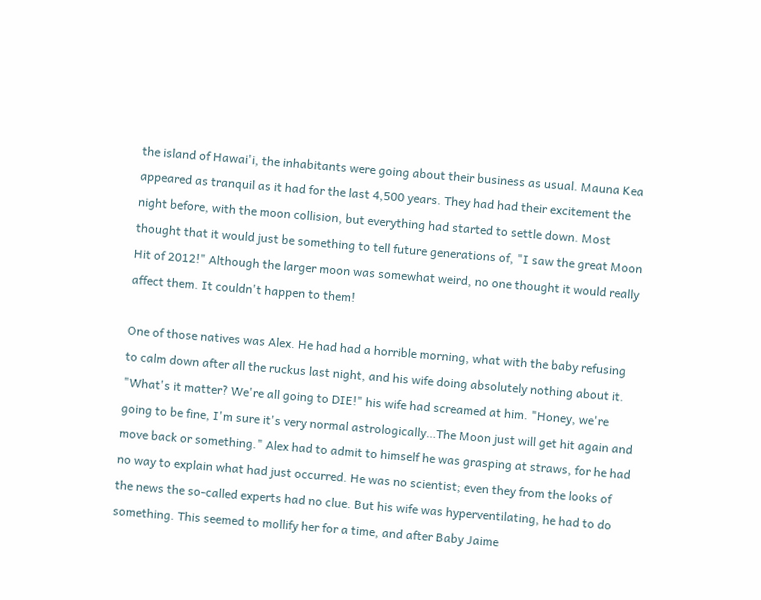the island of Hawai'i, the inhabitants were going about their business as usual. Mauna Kea appeared as tranquil as it had for the last 4,500 years. They had had their excitement the night before, with the moon collision, but everything had started to settle down. Most thought that it would just be something to tell future generations of, "I saw the great Moon Hit of 2012!" Although the larger moon was somewhat weird, no one thought it would really affect them. It couldn't happen to them!

One of those natives was Alex. He had had a horrible morning, what with the baby refusing to calm down after all the ruckus last night, and his wife doing absolutely nothing about it. "What's it matter? We're all going to DIE!" his wife had screamed at him. "Honey, we're going to be fine, I'm sure it's very normal astrologically…The Moon just will get hit again and move back or something." Alex had to admit to himself he was grasping at straws, for he had no way to explain what had just occurred. He was no scientist; even they from the looks of the news the so-called experts had no clue. But his wife was hyperventilating, he had to do something. This seemed to mollify her for a time, and after Baby Jaime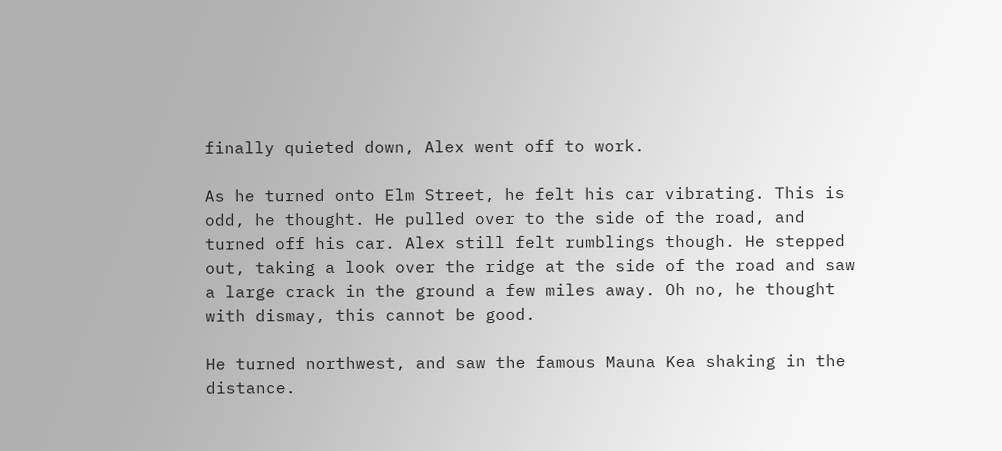finally quieted down, Alex went off to work.

As he turned onto Elm Street, he felt his car vibrating. This is odd, he thought. He pulled over to the side of the road, and turned off his car. Alex still felt rumblings though. He stepped out, taking a look over the ridge at the side of the road and saw a large crack in the ground a few miles away. Oh no, he thought with dismay, this cannot be good.

He turned northwest, and saw the famous Mauna Kea shaking in the distance.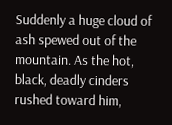Suddenly a huge cloud of ash spewed out of the mountain. As the hot, black, deadly cinders rushed toward him,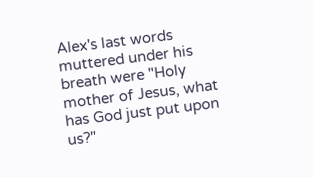Alex's last words muttered under his breath were "Holy mother of Jesus, what has God just put upon us?"